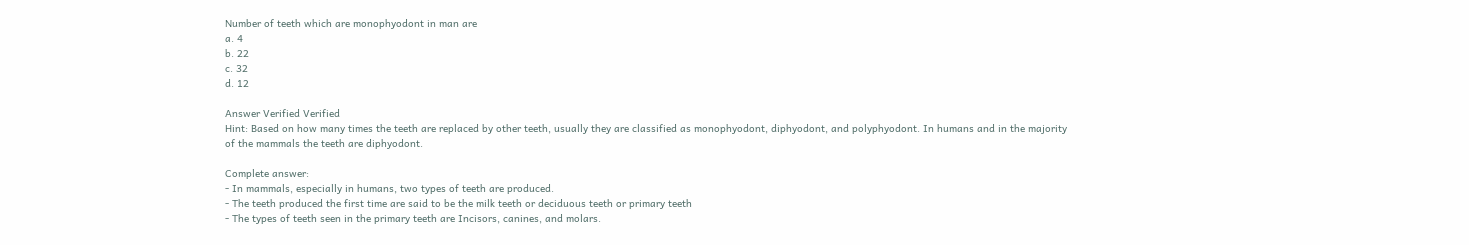Number of teeth which are monophyodont in man are
a. 4
b. 22
c. 32
d. 12

Answer Verified Verified
Hint: Based on how many times the teeth are replaced by other teeth, usually they are classified as monophyodont, diphyodont, and polyphyodont. In humans and in the majority of the mammals the teeth are diphyodont.

Complete answer:
- In mammals, especially in humans, two types of teeth are produced.
- The teeth produced the first time are said to be the milk teeth or deciduous teeth or primary teeth
- The types of teeth seen in the primary teeth are Incisors, canines, and molars.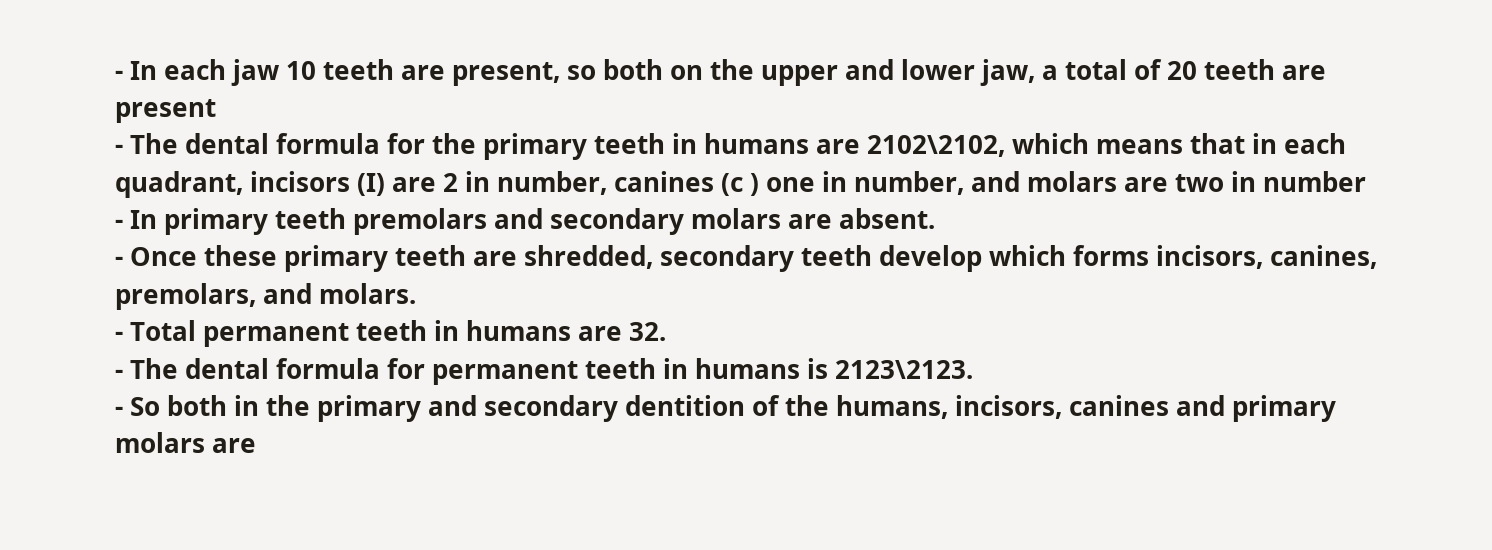- In each jaw 10 teeth are present, so both on the upper and lower jaw, a total of 20 teeth are present
- The dental formula for the primary teeth in humans are 2102\2102, which means that in each quadrant, incisors (I) are 2 in number, canines (c ) one in number, and molars are two in number
- In primary teeth premolars and secondary molars are absent.
- Once these primary teeth are shredded, secondary teeth develop which forms incisors, canines, premolars, and molars.
- Total permanent teeth in humans are 32.
- The dental formula for permanent teeth in humans is 2123\2123.
- So both in the primary and secondary dentition of the humans, incisors, canines and primary molars are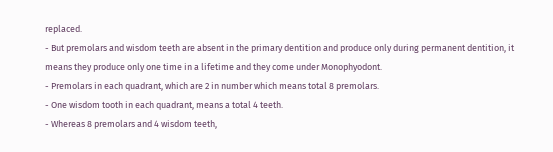replaced.
- But premolars and wisdom teeth are absent in the primary dentition and produce only during permanent dentition, it means they produce only one time in a lifetime and they come under Monophyodont.
- Premolars in each quadrant, which are 2 in number which means total 8 premolars.
- One wisdom tooth in each quadrant, means a total 4 teeth.
- Whereas 8 premolars and 4 wisdom teeth,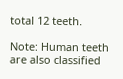total 12 teeth.

Note: Human teeth are also classified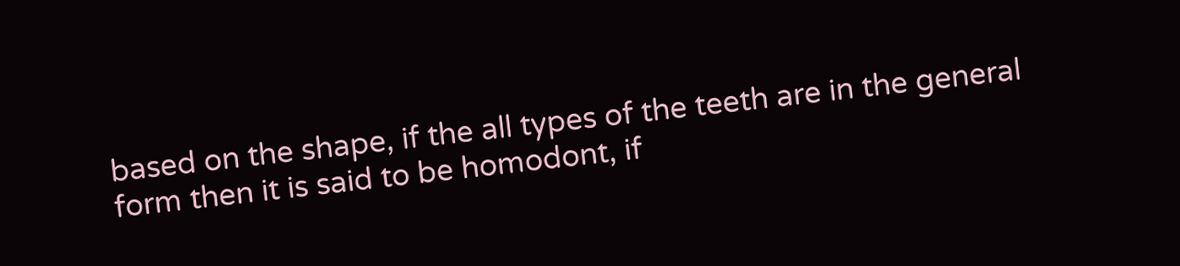based on the shape, if the all types of the teeth are in the general form then it is said to be homodont, if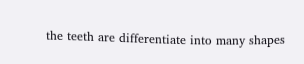the teeth are differentiate into many shapes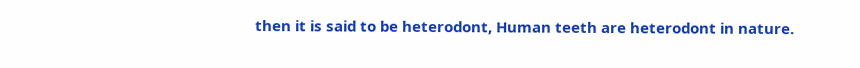then it is said to be heterodont, Human teeth are heterodont in nature.